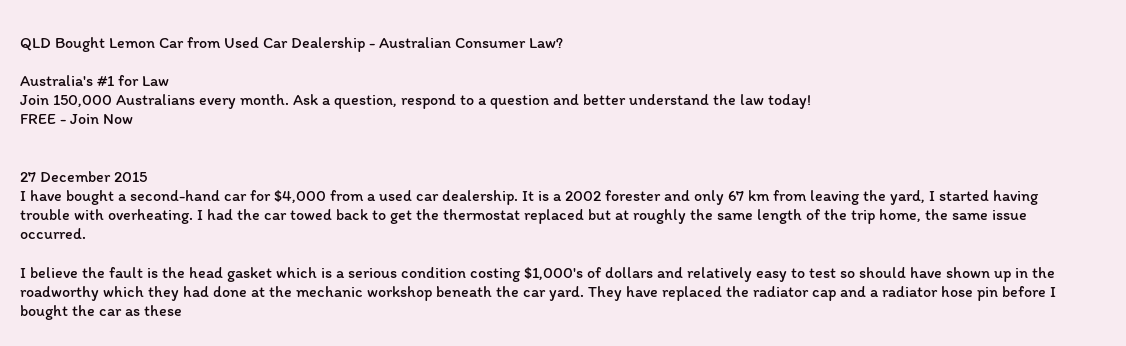QLD Bought Lemon Car from Used Car Dealership - Australian Consumer Law?

Australia's #1 for Law
Join 150,000 Australians every month. Ask a question, respond to a question and better understand the law today!
FREE - Join Now


27 December 2015
I have bought a second-hand car for $4,000 from a used car dealership. It is a 2002 forester and only 67 km from leaving the yard, I started having trouble with overheating. I had the car towed back to get the thermostat replaced but at roughly the same length of the trip home, the same issue occurred.

I believe the fault is the head gasket which is a serious condition costing $1,000's of dollars and relatively easy to test so should have shown up in the roadworthy which they had done at the mechanic workshop beneath the car yard. They have replaced the radiator cap and a radiator hose pin before I bought the car as these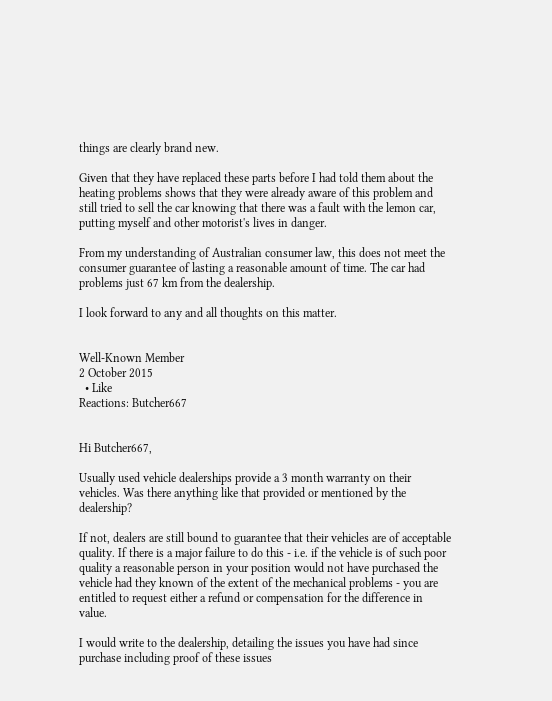things are clearly brand new.

Given that they have replaced these parts before I had told them about the heating problems shows that they were already aware of this problem and still tried to sell the car knowing that there was a fault with the lemon car, putting myself and other motorist's lives in danger.

From my understanding of Australian consumer law, this does not meet the consumer guarantee of lasting a reasonable amount of time. The car had problems just 67 km from the dealership.

I look forward to any and all thoughts on this matter.


Well-Known Member
2 October 2015
  • Like
Reactions: Butcher667


Hi Butcher667,

Usually used vehicle dealerships provide a 3 month warranty on their vehicles. Was there anything like that provided or mentioned by the dealership?

If not, dealers are still bound to guarantee that their vehicles are of acceptable quality. If there is a major failure to do this - i.e. if the vehicle is of such poor quality a reasonable person in your position would not have purchased the vehicle had they known of the extent of the mechanical problems - you are entitled to request either a refund or compensation for the difference in value.

I would write to the dealership, detailing the issues you have had since purchase including proof of these issues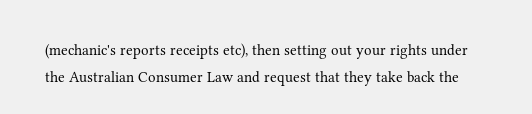(mechanic's reports receipts etc), then setting out your rights under the Australian Consumer Law and request that they take back the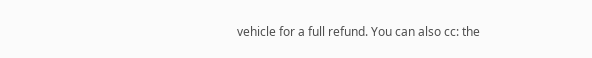vehicle for a full refund. You can also cc: the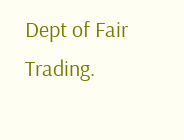Dept of Fair Trading.